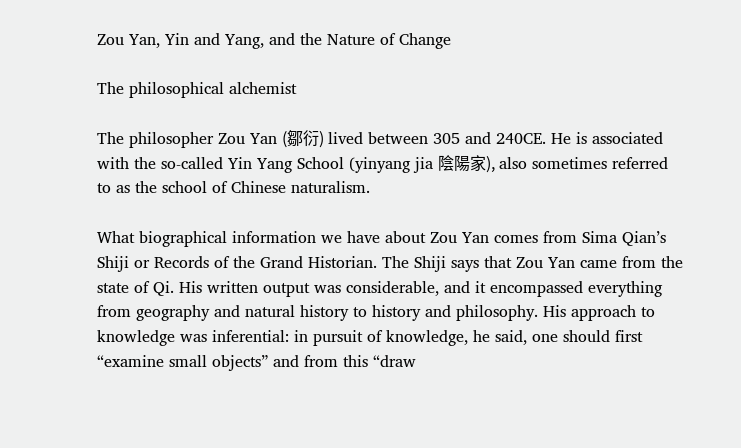Zou Yan, Yin and Yang, and the Nature of Change

The philosophical alchemist

The philosopher Zou Yan (鄒衍) lived between 305 and 240CE. He is associated with the so-called Yin Yang School (yinyang jia 陰陽家), also sometimes referred to as the school of Chinese naturalism.

What biographical information we have about Zou Yan comes from Sima Qian’s Shiji or Records of the Grand Historian. The Shiji says that Zou Yan came from the state of Qi. His written output was considerable, and it encompassed everything from geography and natural history to history and philosophy. His approach to knowledge was inferential: in pursuit of knowledge, he said, one should first “examine small objects” and from this “draw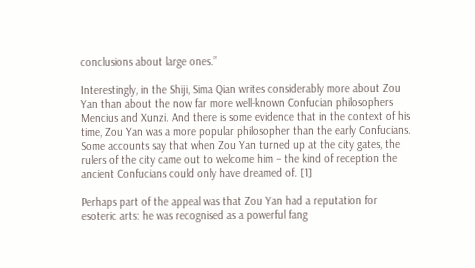conclusions about large ones.”

Interestingly, in the Shiji, Sima Qian writes considerably more about Zou Yan than about the now far more well-known Confucian philosophers Mencius and Xunzi. And there is some evidence that in the context of his time, Zou Yan was a more popular philosopher than the early Confucians. Some accounts say that when Zou Yan turned up at the city gates, the rulers of the city came out to welcome him – the kind of reception the ancient Confucians could only have dreamed of. [1]

Perhaps part of the appeal was that Zou Yan had a reputation for esoteric arts: he was recognised as a powerful fang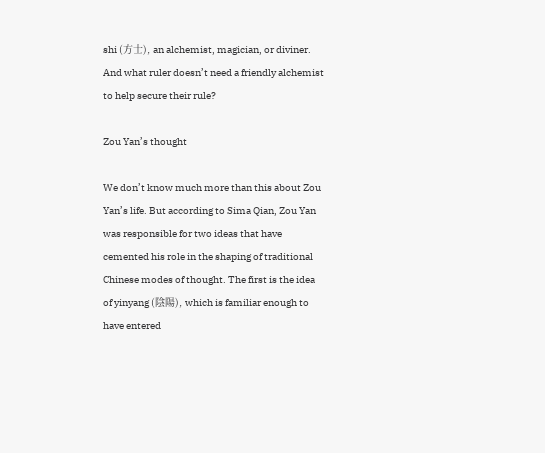shi (方士), an alchemist, magician, or diviner. And what ruler doesn’t need a friendly alchemist to help secure their rule?

Zou Yan’s thought

We don’t know much more than this about Zou Yan’s life. But according to Sima Qian, Zou Yan was responsible for two ideas that have cemented his role in the shaping of traditional Chinese modes of thought. The first is the idea of yinyang (陰陽), which is familiar enough to have entered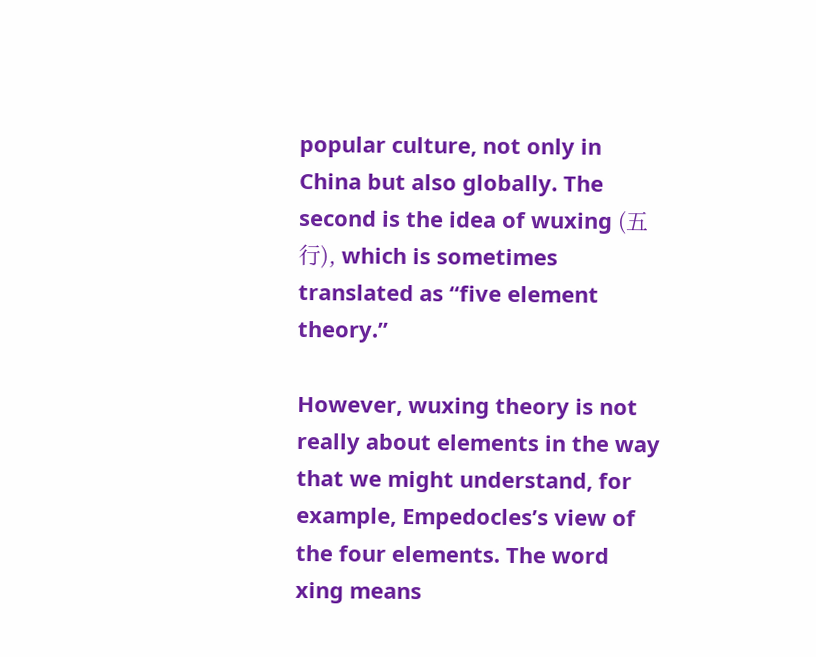popular culture, not only in China but also globally. The second is the idea of wuxing (五行), which is sometimes translated as “five element theory.”

However, wuxing theory is not really about elements in the way that we might understand, for example, Empedocles’s view of the four elements. The word xing means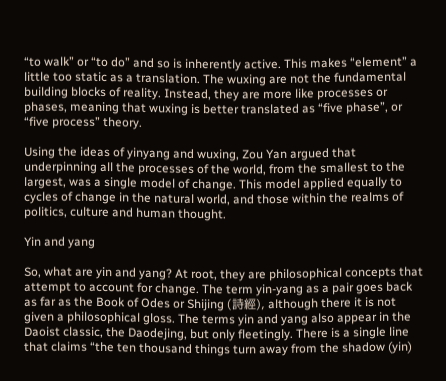“to walk” or “to do” and so is inherently active. This makes “element” a little too static as a translation. The wuxing are not the fundamental building blocks of reality. Instead, they are more like processes or phases, meaning that wuxing is better translated as “five phase”, or “five process” theory.

Using the ideas of yinyang and wuxing, Zou Yan argued that underpinning all the processes of the world, from the smallest to the largest, was a single model of change. This model applied equally to cycles of change in the natural world, and those within the realms of politics, culture and human thought.

Yin and yang

So, what are yin and yang? At root, they are philosophical concepts that attempt to account for change. The term yin-yang as a pair goes back as far as the Book of Odes or Shijing (詩經), although there it is not given a philosophical gloss. The terms yin and yang also appear in the Daoist classic, the Daodejing, but only fleetingly. There is a single line that claims “the ten thousand things turn away from the shadow (yin)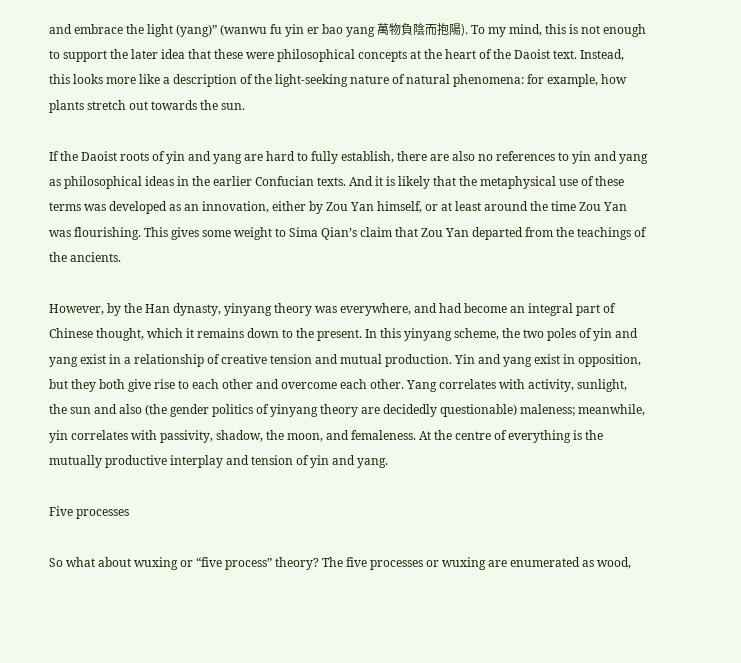and embrace the light (yang)” (wanwu fu yin er bao yang 萬物負陰而抱陽). To my mind, this is not enough to support the later idea that these were philosophical concepts at the heart of the Daoist text. Instead, this looks more like a description of the light-seeking nature of natural phenomena: for example, how plants stretch out towards the sun.

If the Daoist roots of yin and yang are hard to fully establish, there are also no references to yin and yang as philosophical ideas in the earlier Confucian texts. And it is likely that the metaphysical use of these terms was developed as an innovation, either by Zou Yan himself, or at least around the time Zou Yan was flourishing. This gives some weight to Sima Qian’s claim that Zou Yan departed from the teachings of the ancients.

However, by the Han dynasty, yinyang theory was everywhere, and had become an integral part of Chinese thought, which it remains down to the present. In this yinyang scheme, the two poles of yin and yang exist in a relationship of creative tension and mutual production. Yin and yang exist in opposition, but they both give rise to each other and overcome each other. Yang correlates with activity, sunlight, the sun and also (the gender politics of yinyang theory are decidedly questionable) maleness; meanwhile, yin correlates with passivity, shadow, the moon, and femaleness. At the centre of everything is the mutually productive interplay and tension of yin and yang.

Five processes

So what about wuxing or “five process” theory? The five processes or wuxing are enumerated as wood,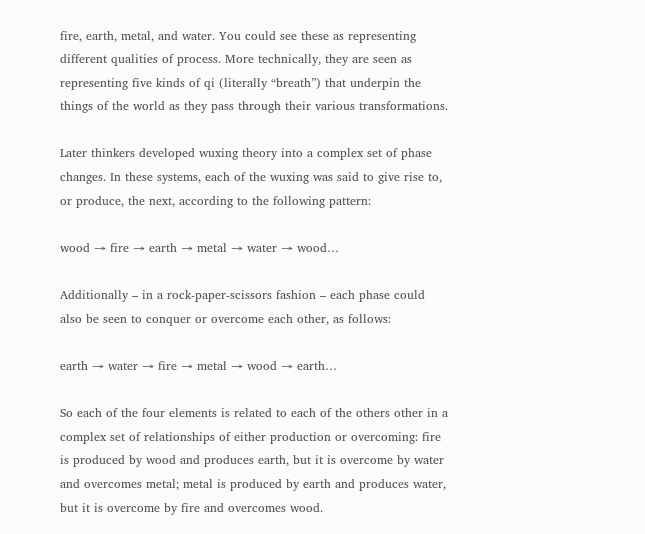fire, earth, metal, and water. You could see these as representing different qualities of process. More technically, they are seen as representing five kinds of qi (literally “breath”) that underpin the things of the world as they pass through their various transformations.

Later thinkers developed wuxing theory into a complex set of phase changes. In these systems, each of the wuxing was said to give rise to, or produce, the next, according to the following pattern:

wood → fire → earth → metal → water → wood…

Additionally – in a rock-paper-scissors fashion – each phase could also be seen to conquer or overcome each other, as follows:

earth → water → fire → metal → wood → earth…

So each of the four elements is related to each of the others other in a complex set of relationships of either production or overcoming: fire is produced by wood and produces earth, but it is overcome by water and overcomes metal; metal is produced by earth and produces water, but it is overcome by fire and overcomes wood.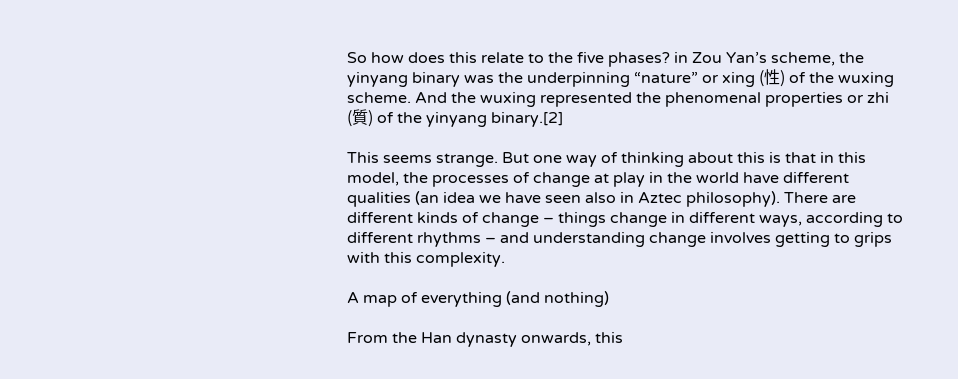So how does this relate to the five phases? in Zou Yan’s scheme, the yinyang binary was the underpinning “nature” or xing (性) of the wuxing scheme. And the wuxing represented the phenomenal properties or zhi (質) of the yinyang binary.[2]

This seems strange. But one way of thinking about this is that in this model, the processes of change at play in the world have different qualities (an idea we have seen also in Aztec philosophy). There are different kinds of change – things change in different ways, according to different rhythms – and understanding change involves getting to grips with this complexity.

A map of everything (and nothing)

From the Han dynasty onwards, this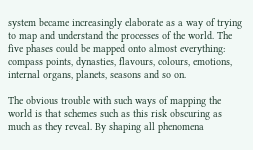system became increasingly elaborate as a way of trying to map and understand the processes of the world. The five phases could be mapped onto almost everything: compass points, dynasties, flavours, colours, emotions, internal organs, planets, seasons and so on.

The obvious trouble with such ways of mapping the world is that schemes such as this risk obscuring as much as they reveal. By shaping all phenomena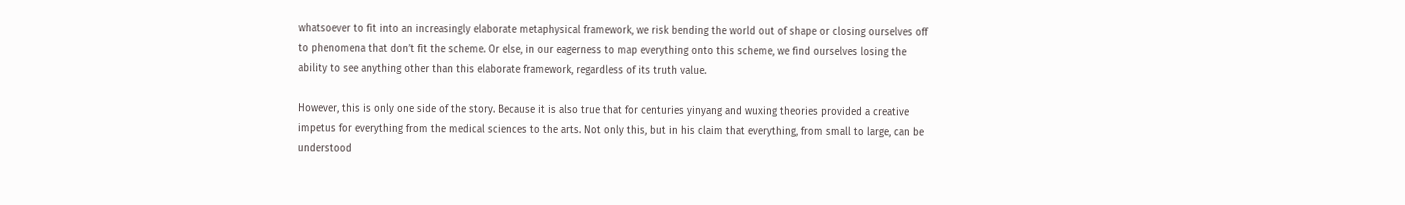whatsoever to fit into an increasingly elaborate metaphysical framework, we risk bending the world out of shape or closing ourselves off to phenomena that don’t fit the scheme. Or else, in our eagerness to map everything onto this scheme, we find ourselves losing the ability to see anything other than this elaborate framework, regardless of its truth value.

However, this is only one side of the story. Because it is also true that for centuries yinyang and wuxing theories provided a creative impetus for everything from the medical sciences to the arts. Not only this, but in his claim that everything, from small to large, can be understood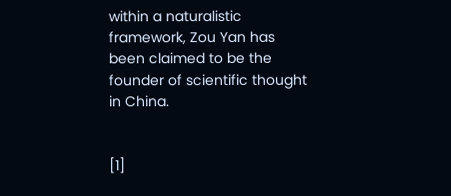within a naturalistic framework, Zou Yan has been claimed to be the founder of scientific thought in China.


[1]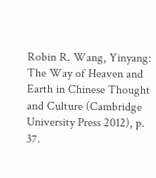Robin R. Wang, Yinyang: The Way of Heaven and Earth in Chinese Thought and Culture (Cambridge University Press 2012), p. 37.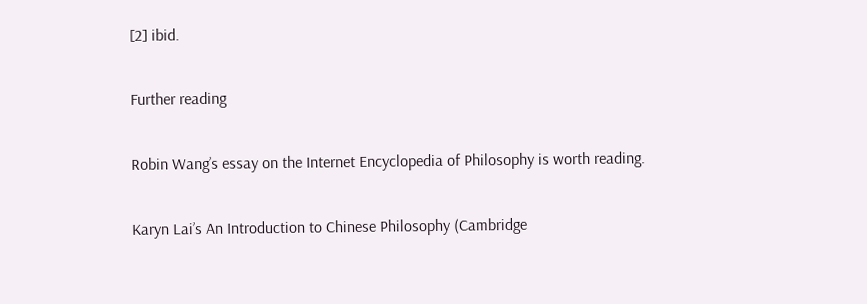[2] ibid.

Further reading

Robin Wang’s essay on the Internet Encyclopedia of Philosophy is worth reading.

Karyn Lai’s An Introduction to Chinese Philosophy (Cambridge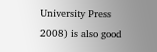University Press 2008) is also good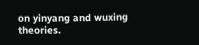on yinyang and wuxing theories.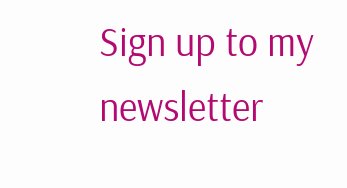Sign up to my newsletter